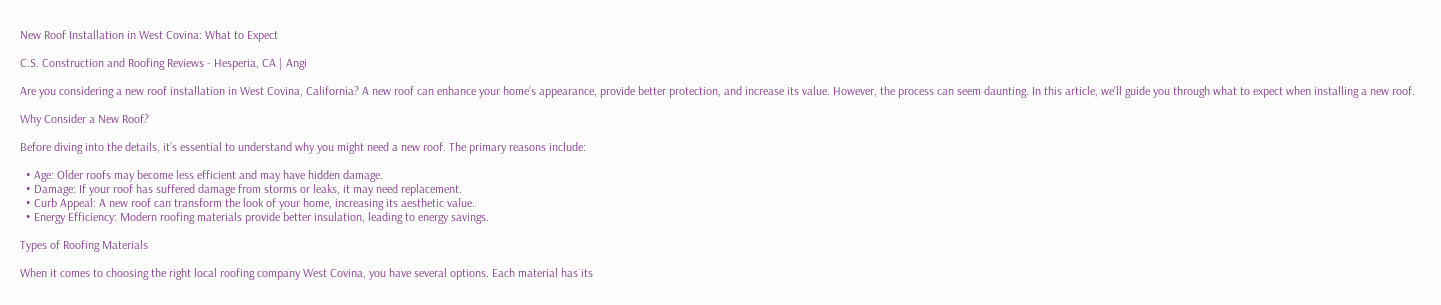New Roof Installation in West Covina: What to Expect

C.S. Construction and Roofing Reviews - Hesperia, CA | Angi

Are you considering a new roof installation in West Covina, California? A new roof can enhance your home’s appearance, provide better protection, and increase its value. However, the process can seem daunting. In this article, we’ll guide you through what to expect when installing a new roof.

Why Consider a New Roof?

Before diving into the details, it’s essential to understand why you might need a new roof. The primary reasons include:

  • Age: Older roofs may become less efficient and may have hidden damage.
  • Damage: If your roof has suffered damage from storms or leaks, it may need replacement.
  • Curb Appeal: A new roof can transform the look of your home, increasing its aesthetic value.
  • Energy Efficiency: Modern roofing materials provide better insulation, leading to energy savings.

Types of Roofing Materials

When it comes to choosing the right local roofing company West Covina, you have several options. Each material has its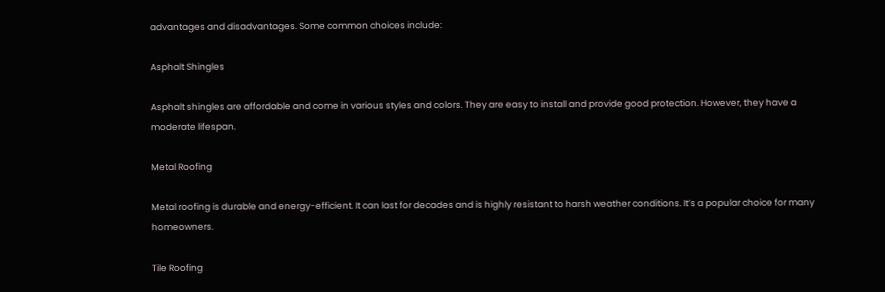advantages and disadvantages. Some common choices include:

Asphalt Shingles

Asphalt shingles are affordable and come in various styles and colors. They are easy to install and provide good protection. However, they have a moderate lifespan.

Metal Roofing

Metal roofing is durable and energy-efficient. It can last for decades and is highly resistant to harsh weather conditions. It’s a popular choice for many homeowners.

Tile Roofing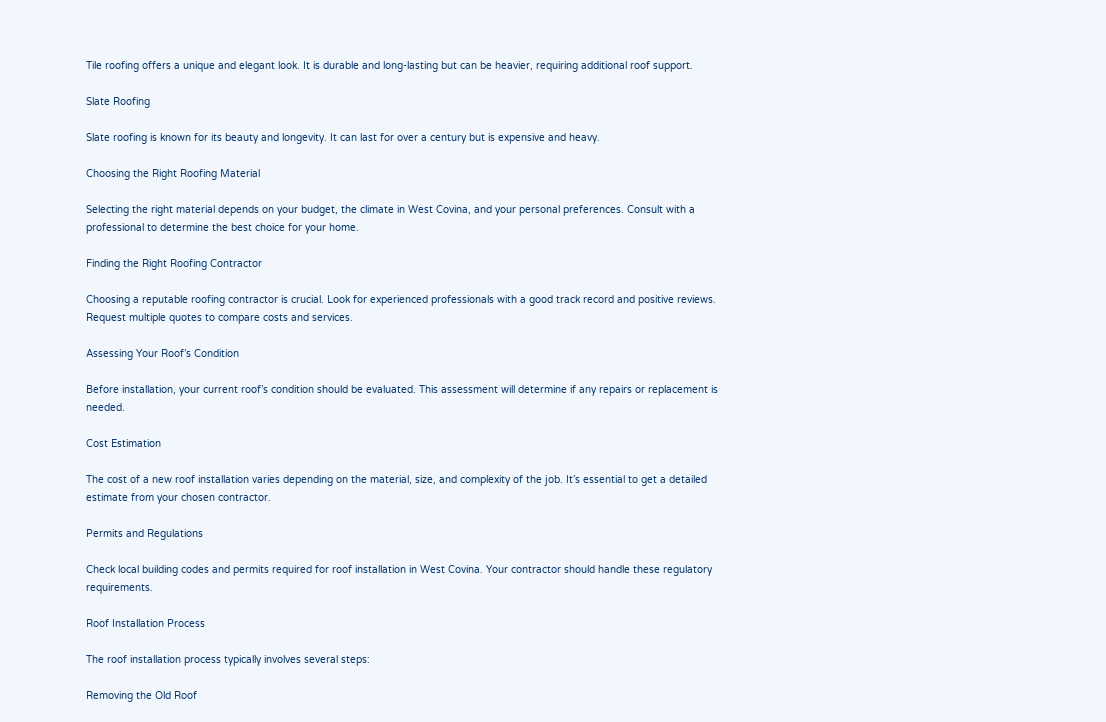Tile roofing offers a unique and elegant look. It is durable and long-lasting but can be heavier, requiring additional roof support.

Slate Roofing

Slate roofing is known for its beauty and longevity. It can last for over a century but is expensive and heavy.

Choosing the Right Roofing Material

Selecting the right material depends on your budget, the climate in West Covina, and your personal preferences. Consult with a professional to determine the best choice for your home.

Finding the Right Roofing Contractor

Choosing a reputable roofing contractor is crucial. Look for experienced professionals with a good track record and positive reviews. Request multiple quotes to compare costs and services.

Assessing Your Roof’s Condition

Before installation, your current roof’s condition should be evaluated. This assessment will determine if any repairs or replacement is needed.

Cost Estimation

The cost of a new roof installation varies depending on the material, size, and complexity of the job. It’s essential to get a detailed estimate from your chosen contractor.

Permits and Regulations

Check local building codes and permits required for roof installation in West Covina. Your contractor should handle these regulatory requirements.

Roof Installation Process

The roof installation process typically involves several steps:

Removing the Old Roof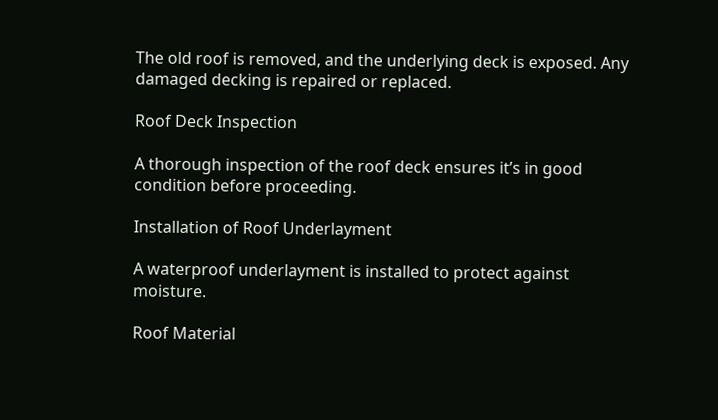The old roof is removed, and the underlying deck is exposed. Any damaged decking is repaired or replaced.

Roof Deck Inspection

A thorough inspection of the roof deck ensures it’s in good condition before proceeding.

Installation of Roof Underlayment

A waterproof underlayment is installed to protect against moisture.

Roof Material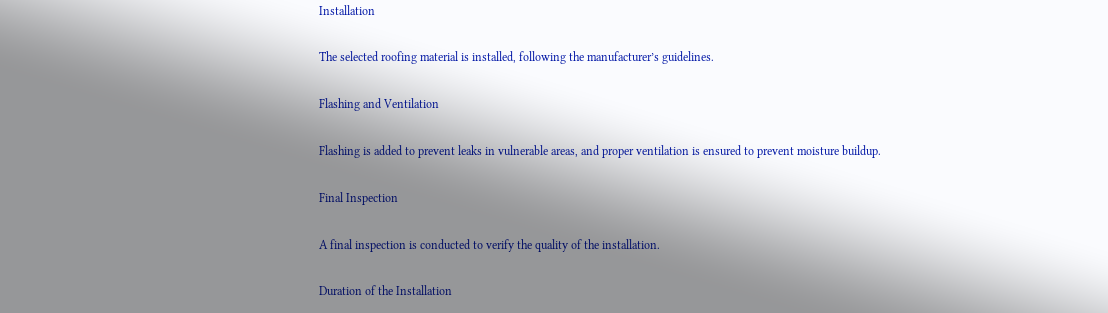Installation

The selected roofing material is installed, following the manufacturer’s guidelines.

Flashing and Ventilation

Flashing is added to prevent leaks in vulnerable areas, and proper ventilation is ensured to prevent moisture buildup.

Final Inspection

A final inspection is conducted to verify the quality of the installation.

Duration of the Installation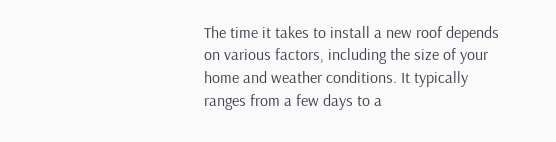The time it takes to install a new roof depends on various factors, including the size of your home and weather conditions. It typically ranges from a few days to a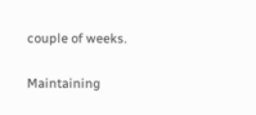couple of weeks.

Maintaining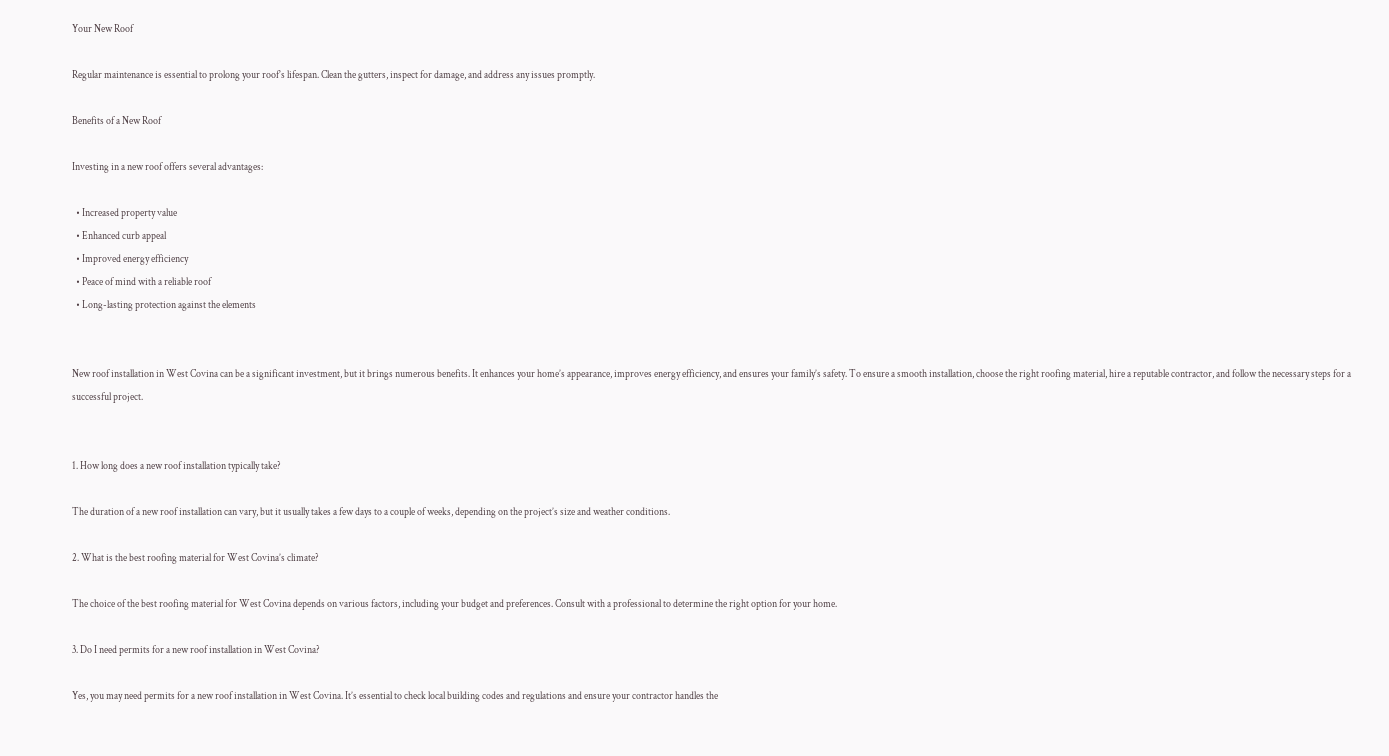Your New Roof

Regular maintenance is essential to prolong your roof’s lifespan. Clean the gutters, inspect for damage, and address any issues promptly.

Benefits of a New Roof

Investing in a new roof offers several advantages:

  • Increased property value
  • Enhanced curb appeal
  • Improved energy efficiency
  • Peace of mind with a reliable roof
  • Long-lasting protection against the elements


New roof installation in West Covina can be a significant investment, but it brings numerous benefits. It enhances your home’s appearance, improves energy efficiency, and ensures your family’s safety. To ensure a smooth installation, choose the right roofing material, hire a reputable contractor, and follow the necessary steps for a successful project.


1. How long does a new roof installation typically take?

The duration of a new roof installation can vary, but it usually takes a few days to a couple of weeks, depending on the project’s size and weather conditions.

2. What is the best roofing material for West Covina’s climate?

The choice of the best roofing material for West Covina depends on various factors, including your budget and preferences. Consult with a professional to determine the right option for your home.

3. Do I need permits for a new roof installation in West Covina?

Yes, you may need permits for a new roof installation in West Covina. It’s essential to check local building codes and regulations and ensure your contractor handles the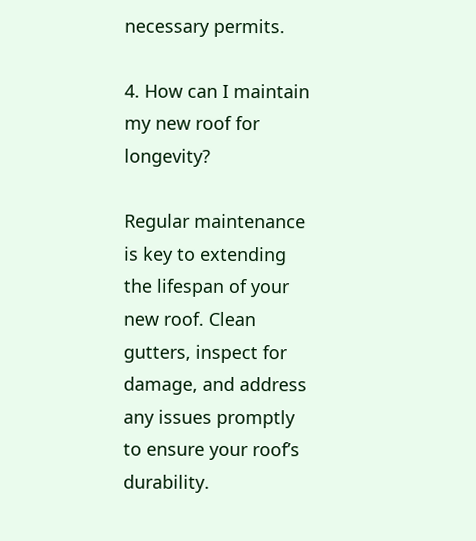necessary permits.

4. How can I maintain my new roof for longevity?

Regular maintenance is key to extending the lifespan of your new roof. Clean gutters, inspect for damage, and address any issues promptly to ensure your roof’s durability.